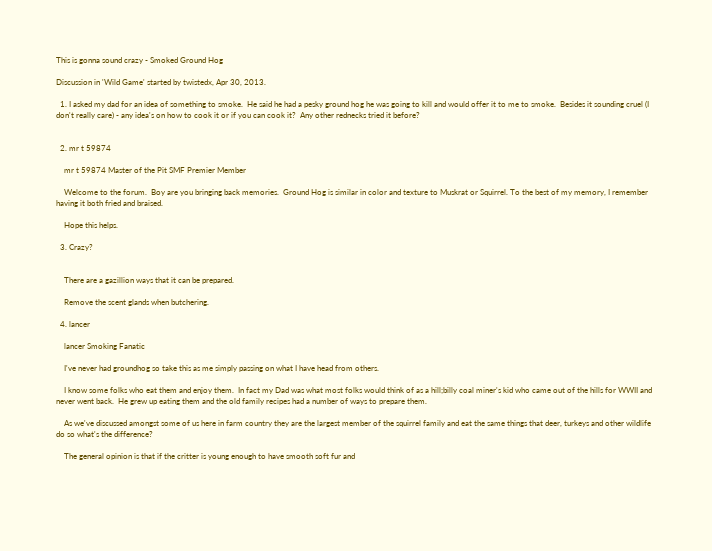This is gonna sound crazy - Smoked Ground Hog

Discussion in 'Wild Game' started by twistedx, Apr 30, 2013.

  1. I asked my dad for an idea of something to smoke.  He said he had a pesky ground hog he was going to kill and would offer it to me to smoke.  Besides it sounding cruel (I don't really care) - any idea's on how to cook it or if you can cook it?  Any other rednecks tried it before?


  2. mr t 59874

    mr t 59874 Master of the Pit SMF Premier Member

    Welcome to the forum.  Boy are you bringing back memories.  Ground Hog is similar in color and texture to Muskrat or Squirrel. To the best of my memory, I remember having it both fried and braised.

    Hope this helps.

  3. Crazy?


    There are a gazillion ways that it can be prepared.

    Remove the scent glands when butchering.

  4. lancer

    lancer Smoking Fanatic

    I've never had groundhog so take this as me simply passing on what I have head from others.

    I know some folks who eat them and enjoy them.  In fact my Dad was what most folks would think of as a hill;billy coal miner's kid who came out of the hills for WWII and never went back.  He grew up eating them and the old family recipes had a number of ways to prepare them.

    As we've discussed amongst some of us here in farm country they are the largest member of the squirrel family and eat the same things that deer, turkeys and other wildlife do so what's the difference?

    The general opinion is that if the critter is young enough to have smooth soft fur and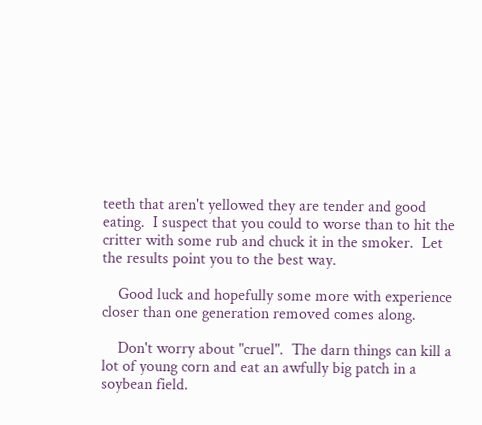teeth that aren't yellowed they are tender and good eating.  I suspect that you could to worse than to hit the critter with some rub and chuck it in the smoker.  Let the results point you to the best way.

    Good luck and hopefully some more with experience closer than one generation removed comes along.

    Don't worry about "cruel".  The darn things can kill a lot of young corn and eat an awfully big patch in a soybean field.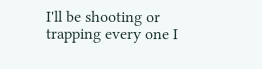I'll be shooting or trapping every one I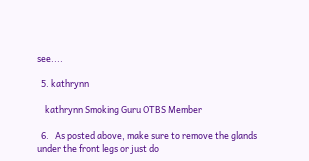see....

  5. kathrynn

    kathrynn Smoking Guru OTBS Member

  6.   As posted above, make sure to remove the glands under the front legs or just do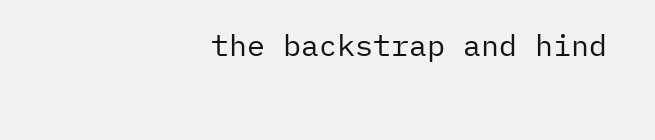the backstrap and hind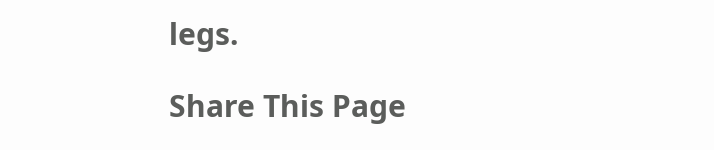legs.

Share This Page